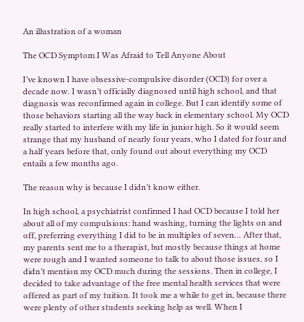An illustration of a woman

The OCD Symptom I Was Afraid to Tell Anyone About

I’ve known I have obsessive-compulsive disorder (OCD) for over a decade now. I wasn’t officially diagnosed until high school, and that diagnosis was reconfirmed again in college. But I can identify some of those behaviors starting all the way back in elementary school. My OCD really started to interfere with my life in junior high. So it would seem strange that my husband of nearly four years, who I dated for four and a half years before that, only found out about everything my OCD entails a few months ago.

The reason why is because I didn’t know either.

In high school, a psychiatrist confirmed I had OCD because I told her about all of my compulsions: hand washing, turning the lights on and off, preferring everything I did to be in multiples of seven… After that, my parents sent me to a therapist, but mostly because things at home were rough and I wanted someone to talk to about those issues, so I didn’t mention my OCD much during the sessions. Then in college, I decided to take advantage of the free mental health services that were offered as part of my tuition. It took me a while to get in, because there were plenty of other students seeking help as well. When I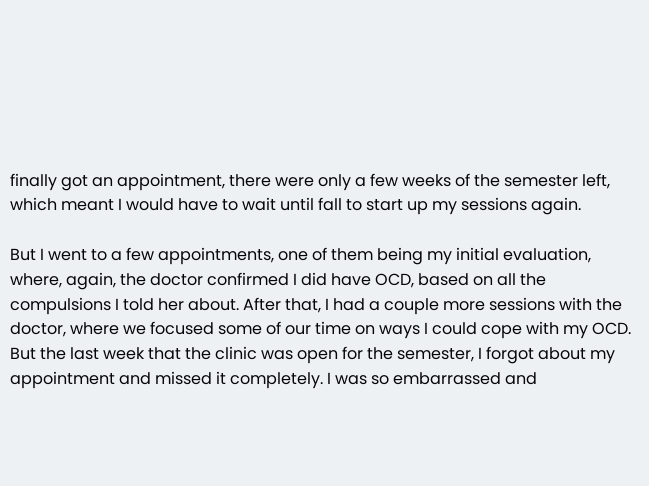finally got an appointment, there were only a few weeks of the semester left, which meant I would have to wait until fall to start up my sessions again.

But I went to a few appointments, one of them being my initial evaluation, where, again, the doctor confirmed I did have OCD, based on all the compulsions I told her about. After that, I had a couple more sessions with the doctor, where we focused some of our time on ways I could cope with my OCD. But the last week that the clinic was open for the semester, I forgot about my appointment and missed it completely. I was so embarrassed and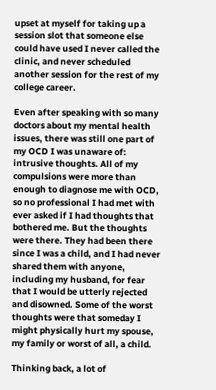upset at myself for taking up a session slot that someone else could have used I never called the clinic, and never scheduled another session for the rest of my college career.

Even after speaking with so many doctors about my mental health issues, there was still one part of my OCD I was unaware of: intrusive thoughts. All of my compulsions were more than enough to diagnose me with OCD, so no professional I had met with ever asked if I had thoughts that bothered me. But the thoughts were there. They had been there since I was a child, and I had never shared them with anyone, including my husband, for fear that I would be utterly rejected and disowned. Some of the worst thoughts were that someday I might physically hurt my spouse, my family or worst of all, a child.

Thinking back, a lot of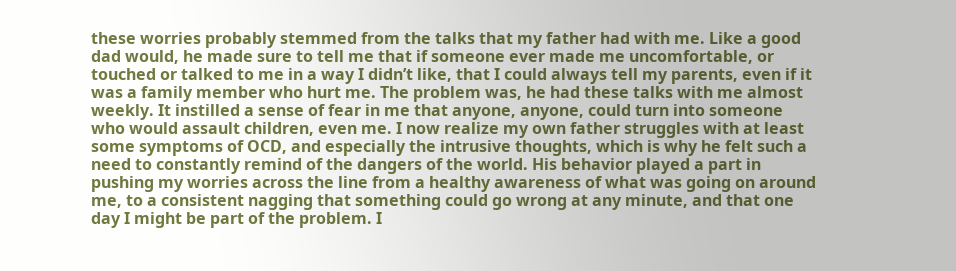these worries probably stemmed from the talks that my father had with me. Like a good dad would, he made sure to tell me that if someone ever made me uncomfortable, or touched or talked to me in a way I didn’t like, that I could always tell my parents, even if it was a family member who hurt me. The problem was, he had these talks with me almost weekly. It instilled a sense of fear in me that anyone, anyone, could turn into someone who would assault children, even me. I now realize my own father struggles with at least some symptoms of OCD, and especially the intrusive thoughts, which is why he felt such a need to constantly remind of the dangers of the world. His behavior played a part in pushing my worries across the line from a healthy awareness of what was going on around me, to a consistent nagging that something could go wrong at any minute, and that one day I might be part of the problem. I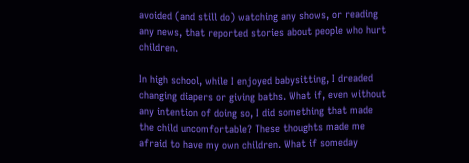avoided (and still do) watching any shows, or reading any news, that reported stories about people who hurt children.

In high school, while I enjoyed babysitting, I dreaded changing diapers or giving baths. What if, even without any intention of doing so, I did something that made the child uncomfortable? These thoughts made me afraid to have my own children. What if someday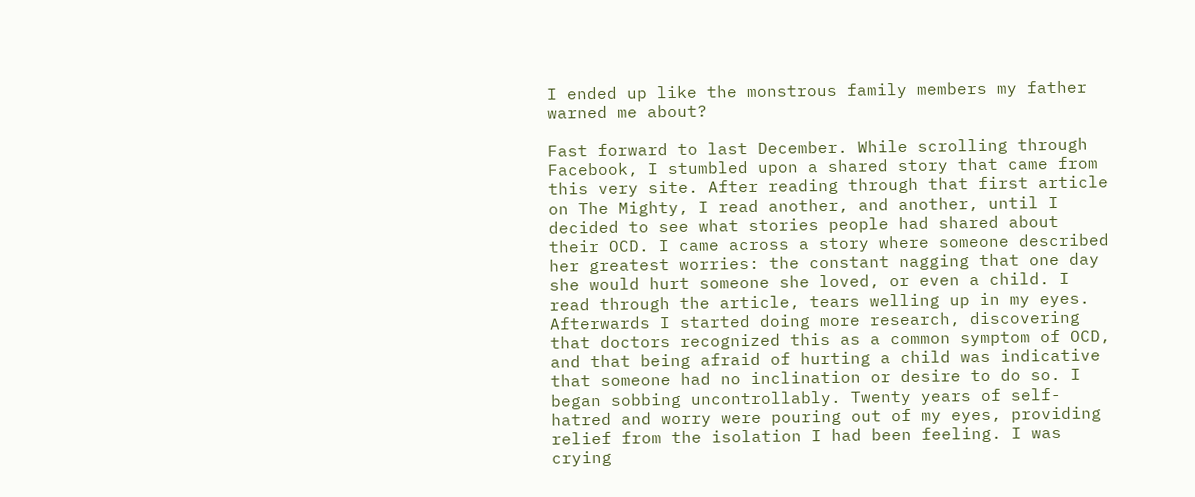I ended up like the monstrous family members my father warned me about?

Fast forward to last December. While scrolling through Facebook, I stumbled upon a shared story that came from this very site. After reading through that first article on The Mighty, I read another, and another, until I decided to see what stories people had shared about their OCD. I came across a story where someone described her greatest worries: the constant nagging that one day she would hurt someone she loved, or even a child. I read through the article, tears welling up in my eyes. Afterwards I started doing more research, discovering that doctors recognized this as a common symptom of OCD, and that being afraid of hurting a child was indicative that someone had no inclination or desire to do so. I began sobbing uncontrollably. Twenty years of self-hatred and worry were pouring out of my eyes, providing relief from the isolation I had been feeling. I was crying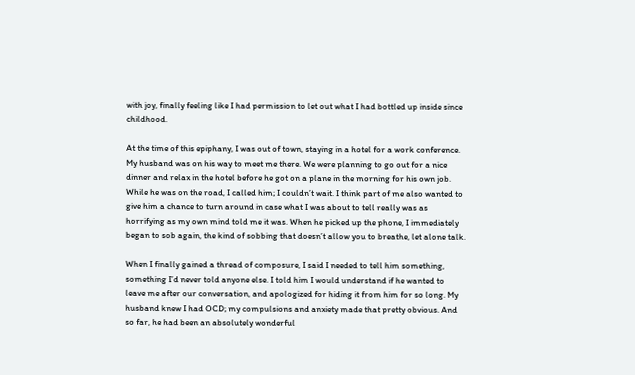with joy, finally feeling like I had permission to let out what I had bottled up inside since childhood.

At the time of this epiphany, I was out of town, staying in a hotel for a work conference. My husband was on his way to meet me there. We were planning to go out for a nice dinner and relax in the hotel before he got on a plane in the morning for his own job. While he was on the road, I called him; I couldn’t wait. I think part of me also wanted to give him a chance to turn around in case what I was about to tell really was as horrifying as my own mind told me it was. When he picked up the phone, I immediately began to sob again, the kind of sobbing that doesn’t allow you to breathe, let alone talk.

When I finally gained a thread of composure, I said I needed to tell him something, something I’d never told anyone else. I told him I would understand if he wanted to leave me after our conversation, and apologized for hiding it from him for so long. My husband knew I had OCD; my compulsions and anxiety made that pretty obvious. And so far, he had been an absolutely wonderful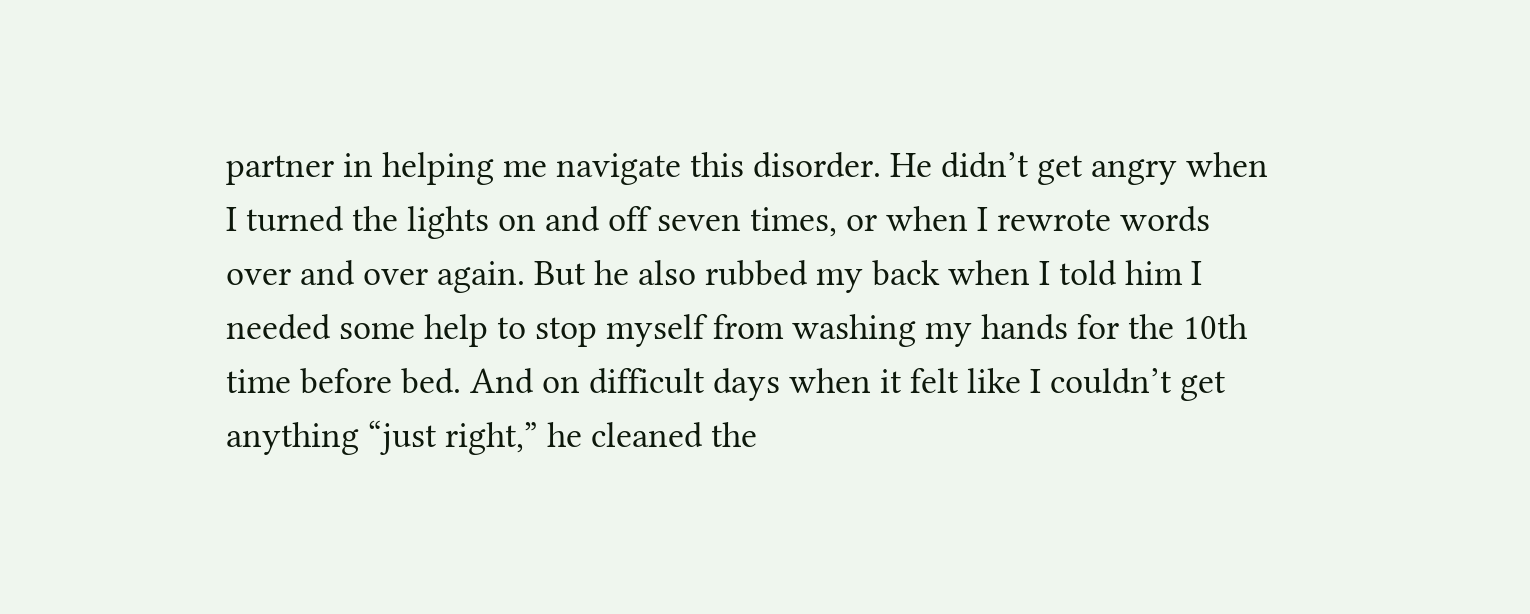partner in helping me navigate this disorder. He didn’t get angry when I turned the lights on and off seven times, or when I rewrote words over and over again. But he also rubbed my back when I told him I needed some help to stop myself from washing my hands for the 10th time before bed. And on difficult days when it felt like I couldn’t get anything “just right,” he cleaned the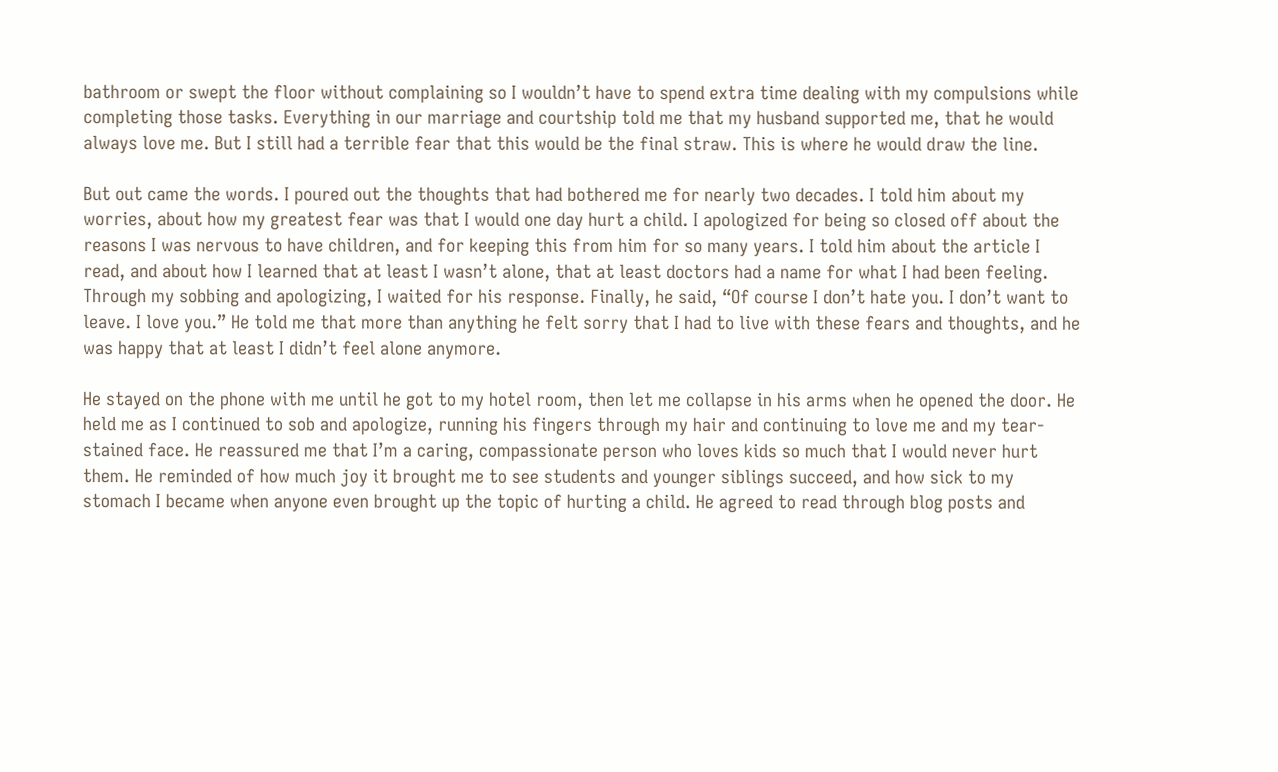bathroom or swept the floor without complaining so I wouldn’t have to spend extra time dealing with my compulsions while completing those tasks. Everything in our marriage and courtship told me that my husband supported me, that he would always love me. But I still had a terrible fear that this would be the final straw. This is where he would draw the line.

But out came the words. I poured out the thoughts that had bothered me for nearly two decades. I told him about my worries, about how my greatest fear was that I would one day hurt a child. I apologized for being so closed off about the reasons I was nervous to have children, and for keeping this from him for so many years. I told him about the article I read, and about how I learned that at least I wasn’t alone, that at least doctors had a name for what I had been feeling. Through my sobbing and apologizing, I waited for his response. Finally, he said, “Of course I don’t hate you. I don’t want to leave. I love you.” He told me that more than anything he felt sorry that I had to live with these fears and thoughts, and he was happy that at least I didn’t feel alone anymore.

He stayed on the phone with me until he got to my hotel room, then let me collapse in his arms when he opened the door. He held me as I continued to sob and apologize, running his fingers through my hair and continuing to love me and my tear-stained face. He reassured me that I’m a caring, compassionate person who loves kids so much that I would never hurt them. He reminded of how much joy it brought me to see students and younger siblings succeed, and how sick to my stomach I became when anyone even brought up the topic of hurting a child. He agreed to read through blog posts and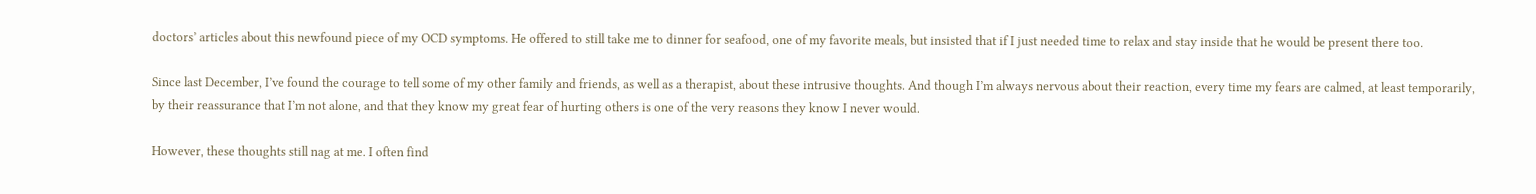doctors’ articles about this newfound piece of my OCD symptoms. He offered to still take me to dinner for seafood, one of my favorite meals, but insisted that if I just needed time to relax and stay inside that he would be present there too.

Since last December, I’ve found the courage to tell some of my other family and friends, as well as a therapist, about these intrusive thoughts. And though I’m always nervous about their reaction, every time my fears are calmed, at least temporarily, by their reassurance that I’m not alone, and that they know my great fear of hurting others is one of the very reasons they know I never would.

However, these thoughts still nag at me. I often find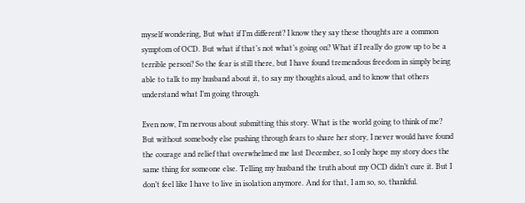myself wondering, But what if I’m different? I know they say these thoughts are a common symptom of OCD. But what if that’s not what’s going on? What if I really do grow up to be a terrible person? So the fear is still there, but I have found tremendous freedom in simply being able to talk to my husband about it, to say my thoughts aloud, and to know that others understand what I’m going through.

Even now, I’m nervous about submitting this story. What is the world going to think of me? But without somebody else pushing through fears to share her story, I never would have found the courage and relief that overwhelmed me last December, so I only hope my story does the same thing for someone else. Telling my husband the truth about my OCD didn’t cure it. But I don’t feel like I have to live in isolation anymore. And for that, I am so, so, thankful.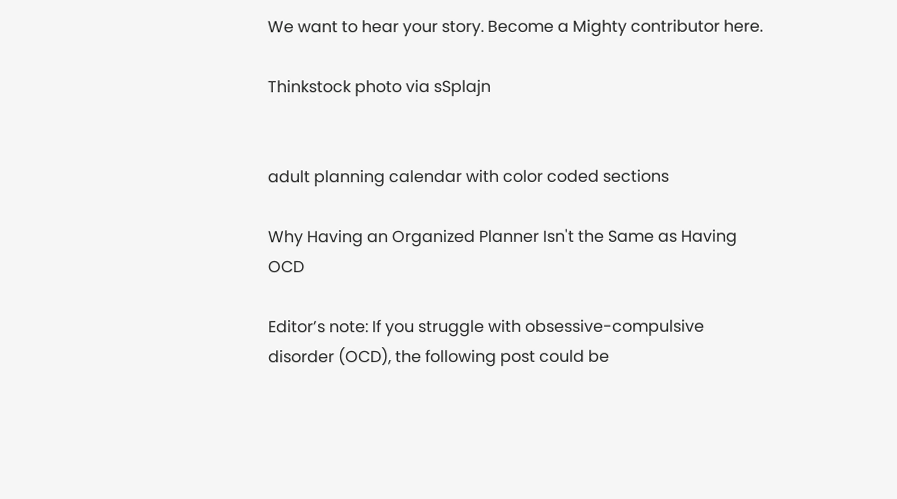We want to hear your story. Become a Mighty contributor here.

Thinkstock photo via sSplajn


adult planning calendar with color coded sections

Why Having an Organized Planner Isn't the Same as Having OCD

Editor’s note: If you struggle with obsessive-compulsive disorder (OCD), the following post could be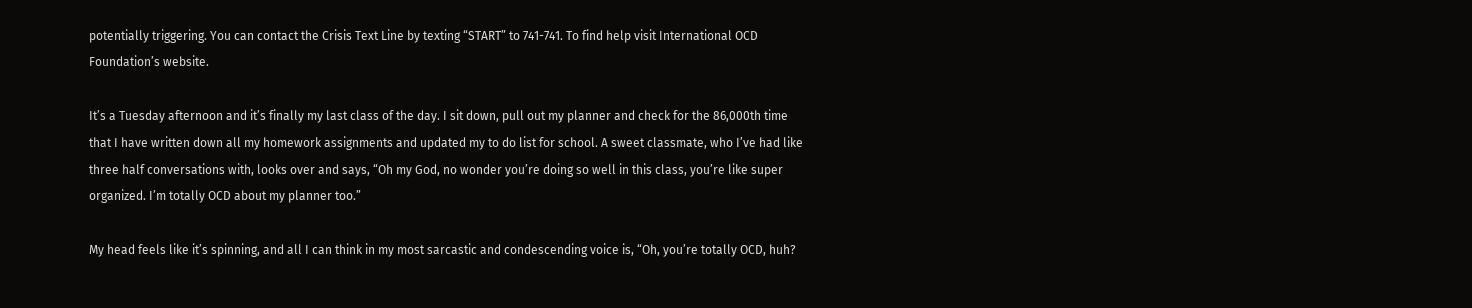potentially triggering. You can contact the Crisis Text Line by texting “START” to 741-741. To find help visit International OCD Foundation’s website.

It’s a Tuesday afternoon and it’s finally my last class of the day. I sit down, pull out my planner and check for the 86,000th time that I have written down all my homework assignments and updated my to do list for school. A sweet classmate, who I’ve had like three half conversations with, looks over and says, “Oh my God, no wonder you’re doing so well in this class, you’re like super organized. I’m totally OCD about my planner too.”

My head feels like it’s spinning, and all I can think in my most sarcastic and condescending voice is, “Oh, you’re totally OCD, huh?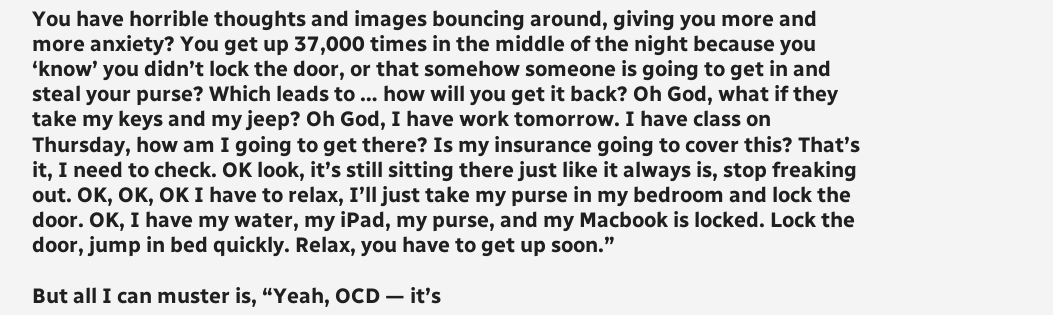You have horrible thoughts and images bouncing around, giving you more and more anxiety? You get up 37,000 times in the middle of the night because you ‘know’ you didn’t lock the door, or that somehow someone is going to get in and steal your purse? Which leads to … how will you get it back? Oh God, what if they take my keys and my jeep? Oh God, I have work tomorrow. I have class on Thursday, how am I going to get there? Is my insurance going to cover this? That’s it, I need to check. OK look, it’s still sitting there just like it always is, stop freaking out. OK, OK, OK I have to relax, I’ll just take my purse in my bedroom and lock the door. OK, I have my water, my iPad, my purse, and my Macbook is locked. Lock the door, jump in bed quickly. Relax, you have to get up soon.”

But all I can muster is, “Yeah, OCD — it’s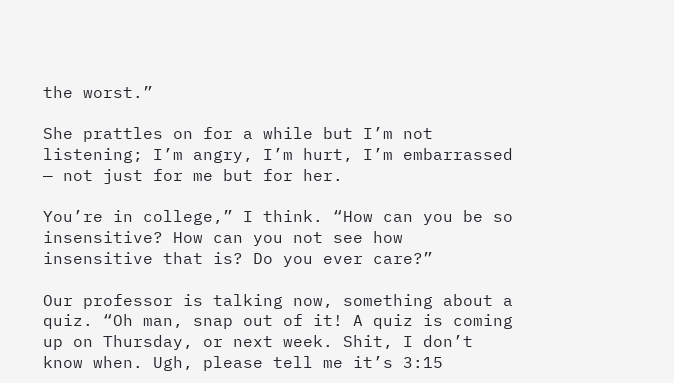the worst.”

She prattles on for a while but I’m not listening; I’m angry, I’m hurt, I’m embarrassed — not just for me but for her.

You’re in college,” I think. “How can you be so insensitive? How can you not see how insensitive that is? Do you ever care?”

Our professor is talking now, something about a quiz. “Oh man, snap out of it! A quiz is coming up on Thursday, or next week. Shit, I don’t know when. Ugh, please tell me it’s 3:15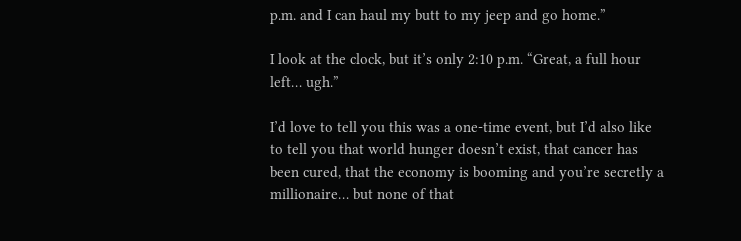p.m. and I can haul my butt to my jeep and go home.”

I look at the clock, but it’s only 2:10 p.m. “Great, a full hour left… ugh.”

I’d love to tell you this was a one-time event, but I’d also like to tell you that world hunger doesn’t exist, that cancer has been cured, that the economy is booming and you’re secretly a millionaire… but none of that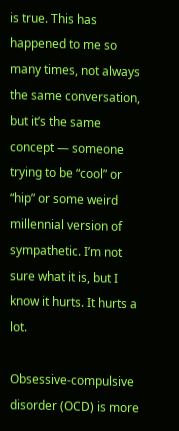is true. This has happened to me so many times, not always the same conversation, but it’s the same concept — someone trying to be “cool” or “hip” or some weird millennial version of sympathetic. I’m not sure what it is, but I know it hurts. It hurts a lot.

Obsessive-compulsive disorder (OCD) is more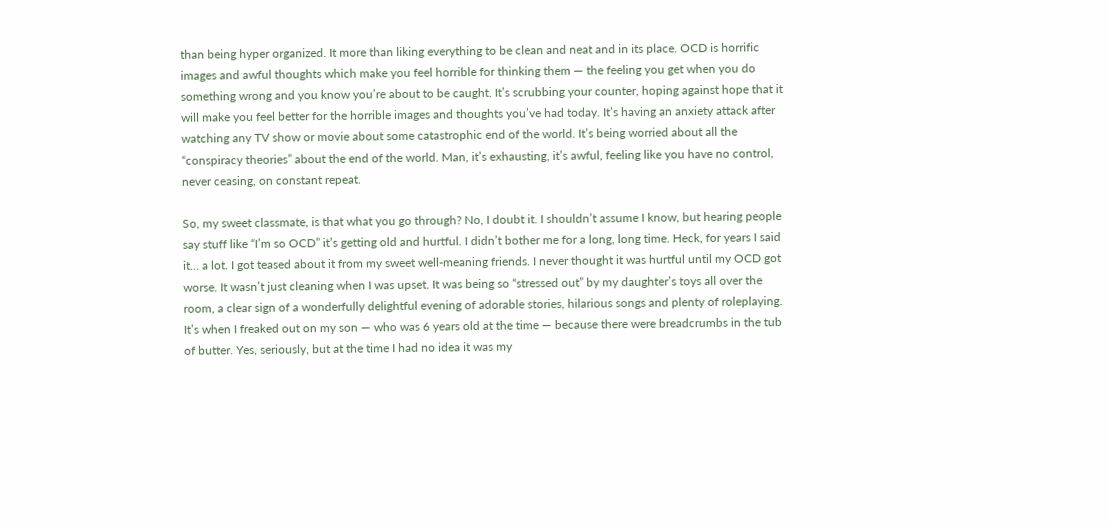than being hyper organized. It more than liking everything to be clean and neat and in its place. OCD is horrific images and awful thoughts which make you feel horrible for thinking them — the feeling you get when you do something wrong and you know you’re about to be caught. It’s scrubbing your counter, hoping against hope that it will make you feel better for the horrible images and thoughts you’ve had today. It’s having an anxiety attack after watching any TV show or movie about some catastrophic end of the world. It’s being worried about all the “conspiracy theories” about the end of the world. Man, it’s exhausting, it’s awful, feeling like you have no control, never ceasing, on constant repeat.

So, my sweet classmate, is that what you go through? No, I doubt it. I shouldn’t assume I know, but hearing people say stuff like “I’m so OCD” it’s getting old and hurtful. I didn’t bother me for a long, long time. Heck, for years I said it… a lot. I got teased about it from my sweet well-meaning friends. I never thought it was hurtful until my OCD got worse. It wasn’t just cleaning when I was upset. It was being so “stressed out” by my daughter’s toys all over the room, a clear sign of a wonderfully delightful evening of adorable stories, hilarious songs and plenty of roleplaying. It’s when I freaked out on my son — who was 6 years old at the time — because there were breadcrumbs in the tub of butter. Yes, seriously, but at the time I had no idea it was my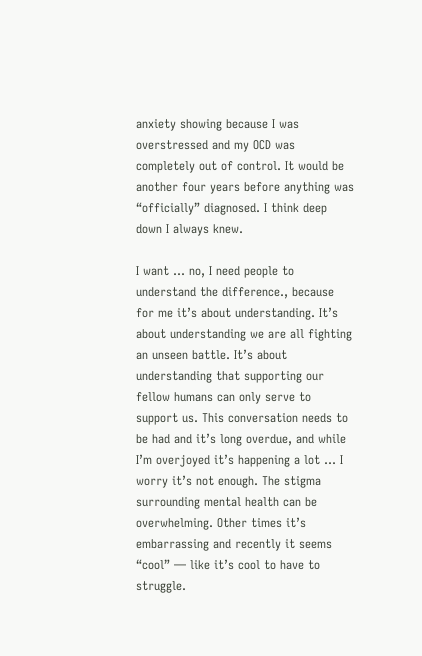anxiety showing because I was overstressed and my OCD was completely out of control. It would be another four years before anything was “officially” diagnosed. I think deep down I always knew.

I want … no, I need people to understand the difference., because for me it’s about understanding. It’s about understanding we are all fighting an unseen battle. It’s about understanding that supporting our fellow humans can only serve to support us. This conversation needs to be had and it’s long overdue, and while I’m overjoyed it’s happening a lot … I worry it’s not enough. The stigma surrounding mental health can be overwhelming. Other times it’s embarrassing and recently it seems “cool” — like it’s cool to have to struggle.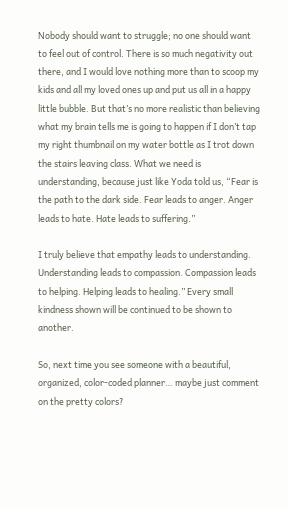Nobody should want to struggle; no one should want to feel out of control. There is so much negativity out there, and I would love nothing more than to scoop my kids and all my loved ones up and put us all in a happy little bubble. But that’s no more realistic than believing what my brain tells me is going to happen if I don’t tap my right thumbnail on my water bottle as I trot down the stairs leaving class. What we need is understanding, because just like Yoda told us, “Fear is the path to the dark side. Fear leads to anger. Anger leads to hate. Hate leads to suffering.”

I truly believe that empathy leads to understanding. Understanding leads to compassion. Compassion leads to helping. Helping leads to healing.” Every small kindness shown will be continued to be shown to another.

So, next time you see someone with a beautiful, organized, color-coded planner… maybe just comment on the pretty colors?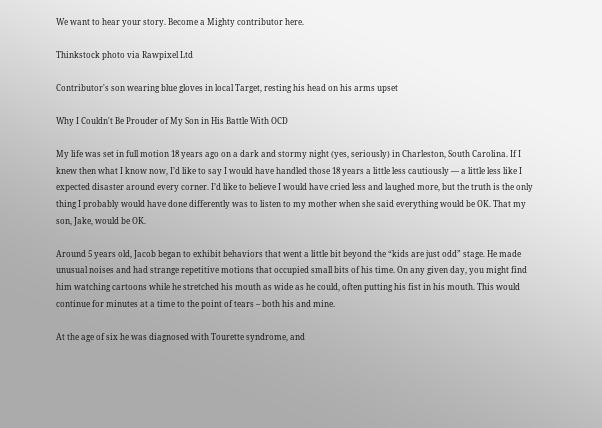We want to hear your story. Become a Mighty contributor here.

Thinkstock photo via Rawpixel Ltd

Contributor's son wearing blue gloves in local Target, resting his head on his arms upset

Why I Couldn't Be Prouder of My Son in His Battle With OCD

My life was set in full motion 18 years ago on a dark and stormy night (yes, seriously) in Charleston, South Carolina. If I knew then what I know now, I’d like to say I would have handled those 18 years a little less cautiously — a little less like I expected disaster around every corner. I’d like to believe I would have cried less and laughed more, but the truth is the only thing I probably would have done differently was to listen to my mother when she said everything would be OK. That my son, Jake, would be OK.

Around 5 years old, Jacob began to exhibit behaviors that went a little bit beyond the “kids are just odd” stage. He made unusual noises and had strange repetitive motions that occupied small bits of his time. On any given day, you might find him watching cartoons while he stretched his mouth as wide as he could, often putting his fist in his mouth. This would continue for minutes at a time to the point of tears – both his and mine.

At the age of six he was diagnosed with Tourette syndrome, and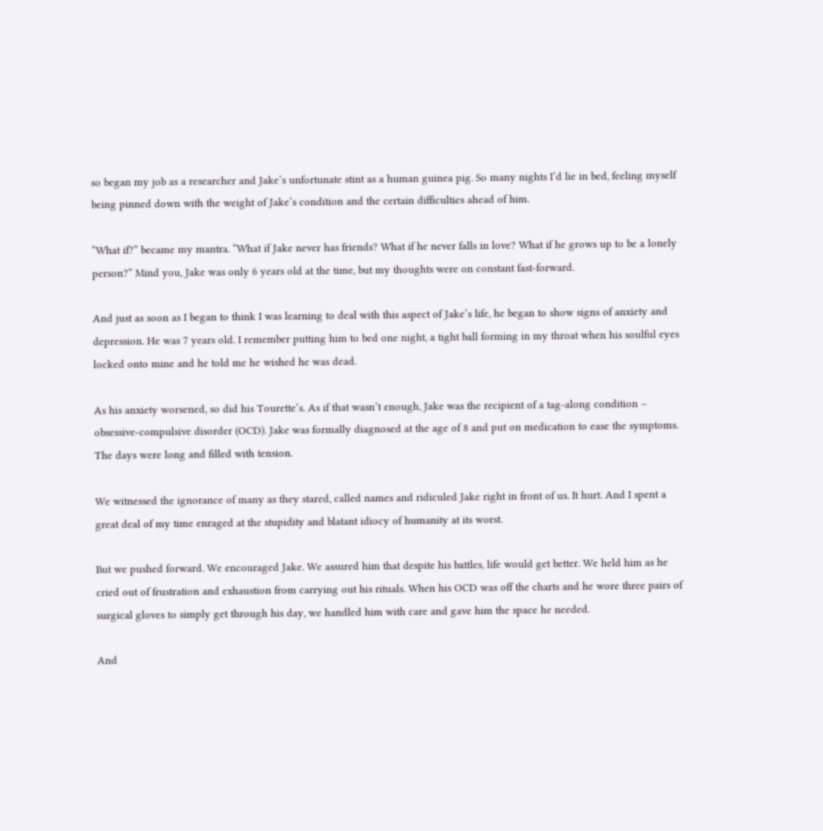so began my job as a researcher and Jake’s unfortunate stint as a human guinea pig. So many nights I’d lie in bed, feeling myself being pinned down with the weight of Jake’s condition and the certain difficulties ahead of him.

“What if?” became my mantra. “What if Jake never has friends? What if he never falls in love? What if he grows up to be a lonely person?” Mind you, Jake was only 6 years old at the time, but my thoughts were on constant fast-forward.

And just as soon as I began to think I was learning to deal with this aspect of Jake’s life, he began to show signs of anxiety and depression. He was 7 years old. I remember putting him to bed one night, a tight ball forming in my throat when his soulful eyes locked onto mine and he told me he wished he was dead.

As his anxiety worsened, so did his Tourette’s. As if that wasn’t enough, Jake was the recipient of a tag-along condition – obsessive-compulsive disorder (OCD). Jake was formally diagnosed at the age of 8 and put on medication to ease the symptoms. The days were long and filled with tension.

We witnessed the ignorance of many as they stared, called names and ridiculed Jake right in front of us. It hurt. And I spent a great deal of my time enraged at the stupidity and blatant idiocy of humanity at its worst.

But we pushed forward. We encouraged Jake. We assured him that despite his battles, life would get better. We held him as he cried out of frustration and exhaustion from carrying out his rituals. When his OCD was off the charts and he wore three pairs of surgical gloves to simply get through his day, we handled him with care and gave him the space he needed.

And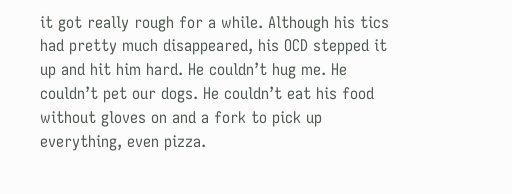it got really rough for a while. Although his tics had pretty much disappeared, his OCD stepped it up and hit him hard. He couldn’t hug me. He couldn’t pet our dogs. He couldn’t eat his food without gloves on and a fork to pick up everything, even pizza.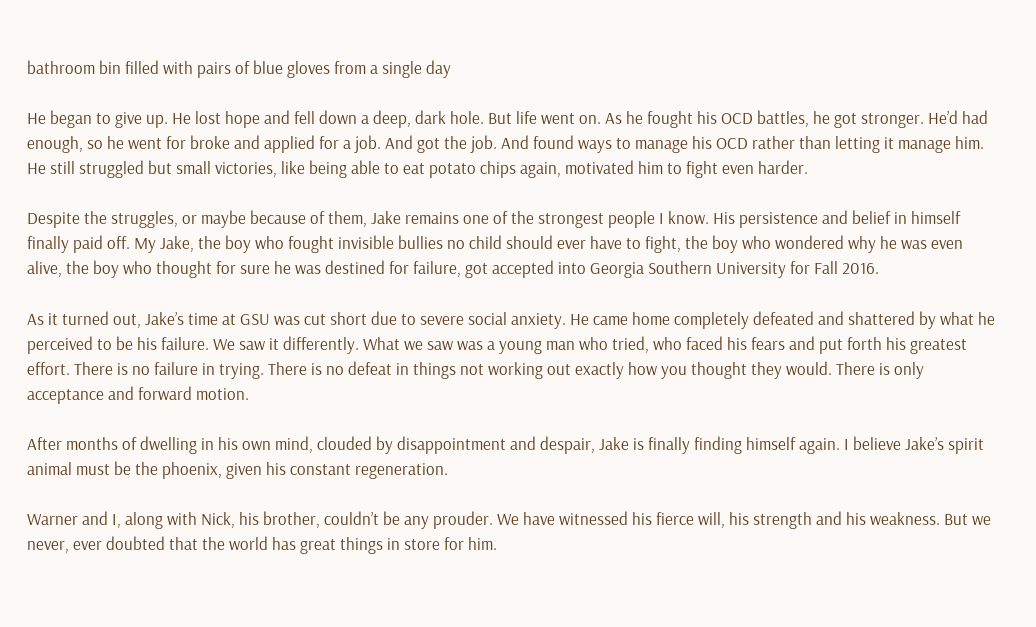bathroom bin filled with pairs of blue gloves from a single day

He began to give up. He lost hope and fell down a deep, dark hole. But life went on. As he fought his OCD battles, he got stronger. He’d had enough, so he went for broke and applied for a job. And got the job. And found ways to manage his OCD rather than letting it manage him. He still struggled but small victories, like being able to eat potato chips again, motivated him to fight even harder.

Despite the struggles, or maybe because of them, Jake remains one of the strongest people I know. His persistence and belief in himself finally paid off. My Jake, the boy who fought invisible bullies no child should ever have to fight, the boy who wondered why he was even alive, the boy who thought for sure he was destined for failure, got accepted into Georgia Southern University for Fall 2016.

As it turned out, Jake’s time at GSU was cut short due to severe social anxiety. He came home completely defeated and shattered by what he perceived to be his failure. We saw it differently. What we saw was a young man who tried, who faced his fears and put forth his greatest effort. There is no failure in trying. There is no defeat in things not working out exactly how you thought they would. There is only acceptance and forward motion.

After months of dwelling in his own mind, clouded by disappointment and despair, Jake is finally finding himself again. I believe Jake’s spirit animal must be the phoenix, given his constant regeneration.

Warner and I, along with Nick, his brother, couldn’t be any prouder. We have witnessed his fierce will, his strength and his weakness. But we never, ever doubted that the world has great things in store for him.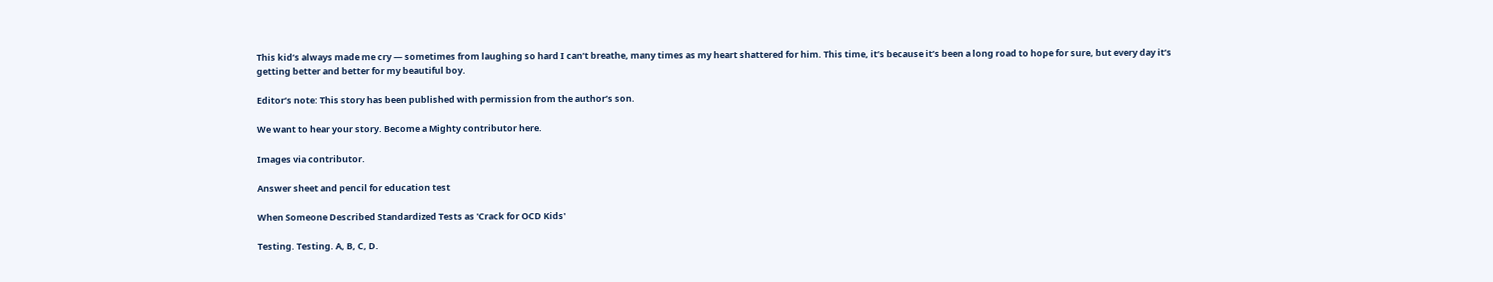This kid’s always made me cry — sometimes from laughing so hard I can’t breathe, many times as my heart shattered for him. This time, it’s because it’s been a long road to hope for sure, but every day it’s getting better and better for my beautiful boy.

Editor’s note: This story has been published with permission from the author’s son.

We want to hear your story. Become a Mighty contributor here.

Images via contributor.

Answer sheet and pencil for education test

When Someone Described Standardized Tests as 'Crack for OCD Kids'

Testing. Testing. A, B, C, D.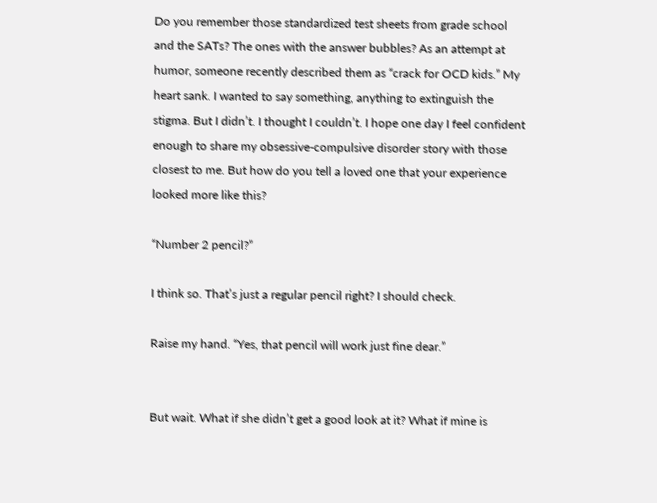Do you remember those standardized test sheets from grade school and the SATs? The ones with the answer bubbles? As an attempt at humor, someone recently described them as “crack for OCD kids.” My heart sank. I wanted to say something, anything to extinguish the stigma. But I didn’t. I thought I couldn’t. I hope one day I feel confident enough to share my obsessive-compulsive disorder story with those closest to me. But how do you tell a loved one that your experience looked more like this?

“Number 2 pencil?”

I think so. That’s just a regular pencil right? I should check.

Raise my hand. “Yes, that pencil will work just fine dear.”


But wait. What if she didn’t get a good look at it? What if mine is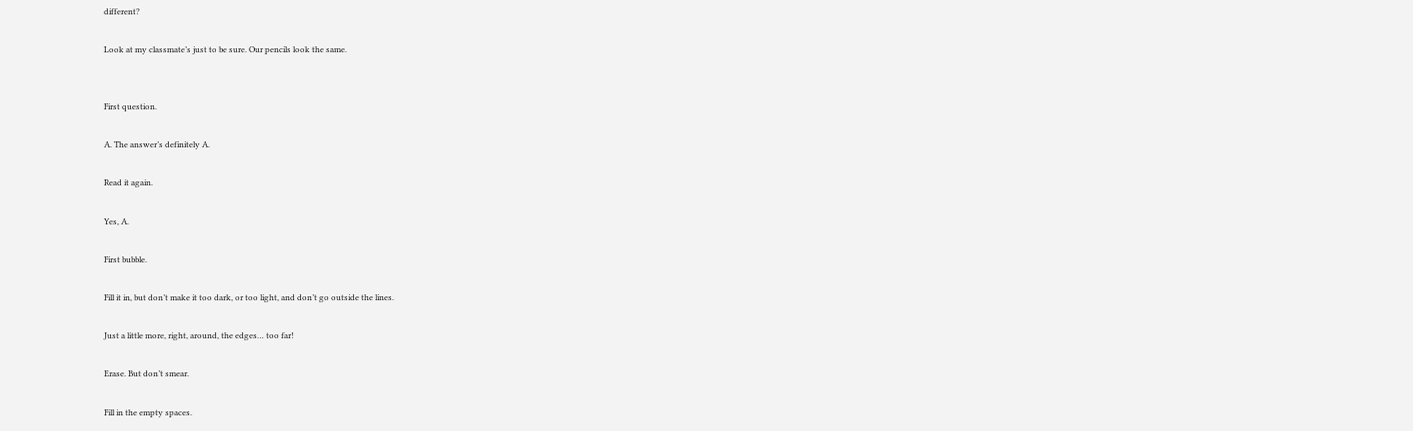different?

Look at my classmate’s just to be sure. Our pencils look the same.


First question.

A. The answer’s definitely A.

Read it again.

Yes, A.

First bubble.

Fill it in, but don’t make it too dark, or too light, and don’t go outside the lines.

Just a little more, right, around, the edges… too far!

Erase. But don’t smear.

Fill in the empty spaces.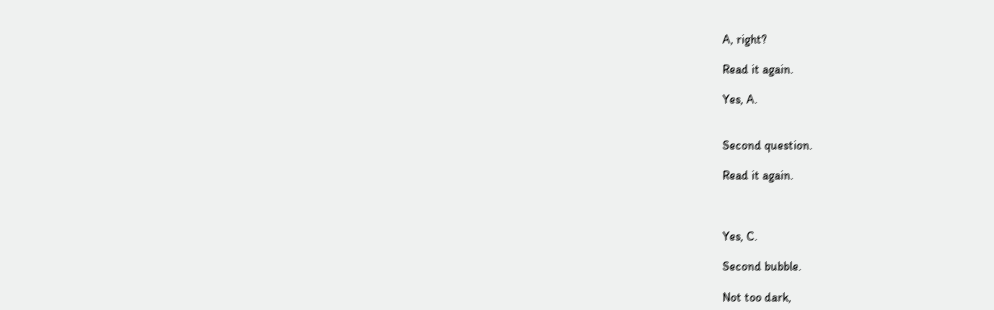A, right?

Read it again.

Yes, A.


Second question.

Read it again.



Yes, C.

Second bubble.

Not too dark,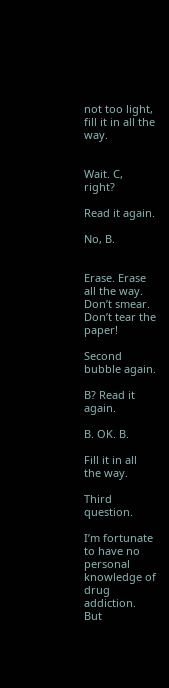not too light, fill it in all the way.


Wait. C, right?

Read it again.

No, B.


Erase. Erase all the way. Don’t smear. Don’t tear the paper!

Second bubble again.

B? Read it again.

B. OK. B.

Fill it in all the way.

Third question.

I’m fortunate to have no personal knowledge of drug addiction. But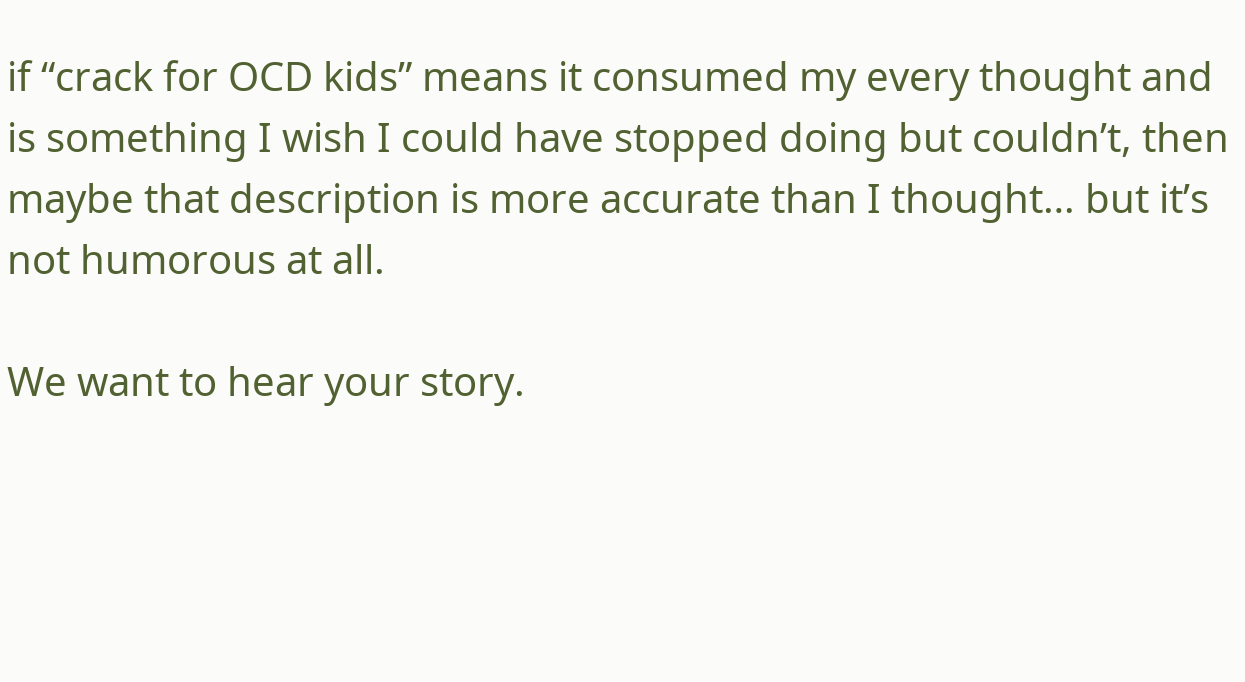if “crack for OCD kids” means it consumed my every thought and is something I wish I could have stopped doing but couldn’t, then maybe that description is more accurate than I thought… but it’s not humorous at all.

We want to hear your story.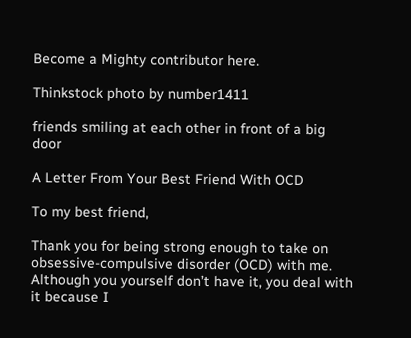Become a Mighty contributor here.

Thinkstock photo by number1411

friends smiling at each other in front of a big door

A Letter From Your Best Friend With OCD

To my best friend,

Thank you for being strong enough to take on obsessive-compulsive disorder (OCD) with me. Although you yourself don’t have it, you deal with it because I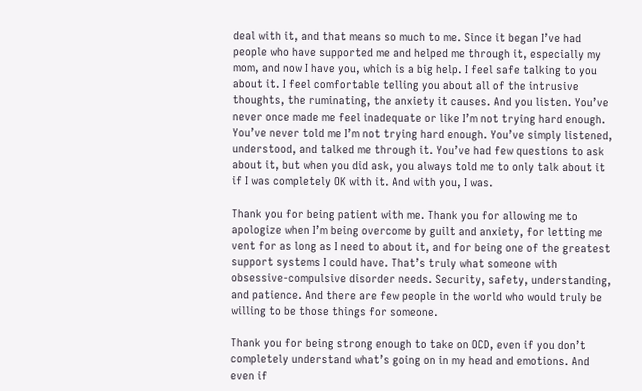deal with it, and that means so much to me. Since it began I’ve had people who have supported me and helped me through it, especially my mom, and now I have you, which is a big help. I feel safe talking to you about it. I feel comfortable telling you about all of the intrusive thoughts, the ruminating, the anxiety it causes. And you listen. You’ve never once made me feel inadequate or like I’m not trying hard enough. You’ve never told me I’m not trying hard enough. You’ve simply listened, understood, and talked me through it. You’ve had few questions to ask about it, but when you did ask, you always told me to only talk about it if I was completely OK with it. And with you, I was.

Thank you for being patient with me. Thank you for allowing me to apologize when I’m being overcome by guilt and anxiety, for letting me vent for as long as I need to about it, and for being one of the greatest support systems I could have. That’s truly what someone with obsessive-compulsive disorder needs. Security, safety, understanding, and patience. And there are few people in the world who would truly be willing to be those things for someone.

Thank you for being strong enough to take on OCD, even if you don’t completely understand what’s going on in my head and emotions. And even if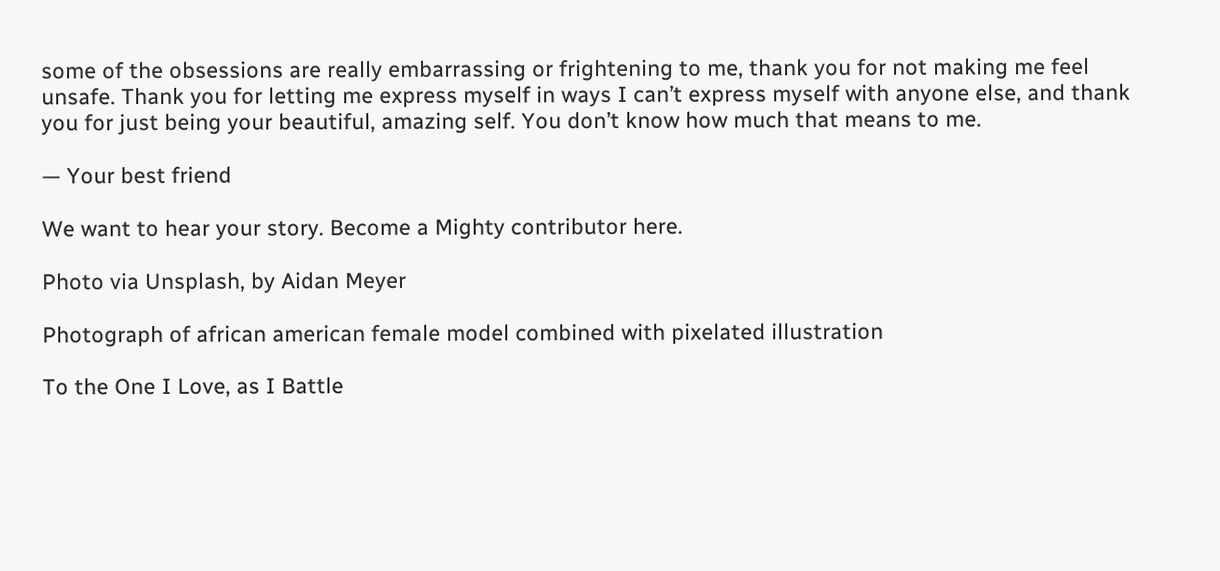some of the obsessions are really embarrassing or frightening to me, thank you for not making me feel unsafe. Thank you for letting me express myself in ways I can’t express myself with anyone else, and thank you for just being your beautiful, amazing self. You don’t know how much that means to me.

— Your best friend

We want to hear your story. Become a Mighty contributor here.

Photo via Unsplash, by Aidan Meyer

Photograph of african american female model combined with pixelated illustration

To the One I Love, as I Battle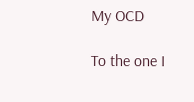My OCD

To the one I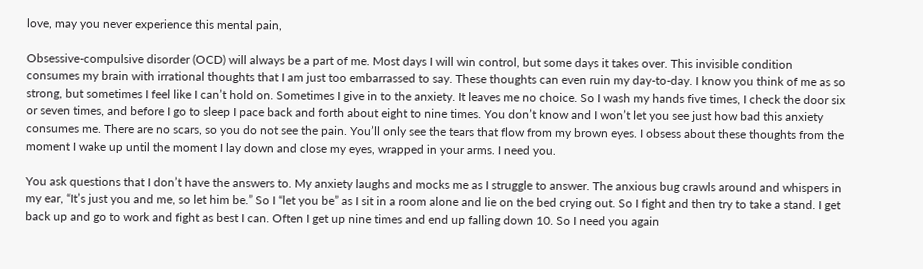love, may you never experience this mental pain,

Obsessive-compulsive disorder (OCD) will always be a part of me. Most days I will win control, but some days it takes over. This invisible condition consumes my brain with irrational thoughts that I am just too embarrassed to say. These thoughts can even ruin my day-to-day. I know you think of me as so strong, but sometimes I feel like I can’t hold on. Sometimes I give in to the anxiety. It leaves me no choice. So I wash my hands five times, I check the door six or seven times, and before I go to sleep I pace back and forth about eight to nine times. You don’t know and I won’t let you see just how bad this anxiety consumes me. There are no scars, so you do not see the pain. You’ll only see the tears that flow from my brown eyes. I obsess about these thoughts from the moment I wake up until the moment I lay down and close my eyes, wrapped in your arms. I need you.

You ask questions that I don’t have the answers to. My anxiety laughs and mocks me as I struggle to answer. The anxious bug crawls around and whispers in my ear, “It’s just you and me, so let him be.” So I “let you be” as I sit in a room alone and lie on the bed crying out. So I fight and then try to take a stand. I get back up and go to work and fight as best I can. Often I get up nine times and end up falling down 10. So I need you again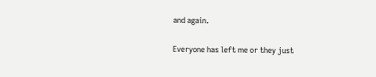and again.

Everyone has left me or they just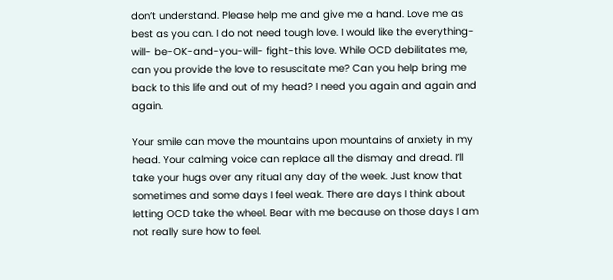don’t understand. Please help me and give me a hand. Love me as best as you can. I do not need tough love. I would like the everything-will- be-OK-and-you-will- fight-this love. While OCD debilitates me, can you provide the love to resuscitate me? Can you help bring me back to this life and out of my head? I need you again and again and again.

Your smile can move the mountains upon mountains of anxiety in my head. Your calming voice can replace all the dismay and dread. I’ll take your hugs over any ritual any day of the week. Just know that sometimes and some days I feel weak. There are days I think about letting OCD take the wheel. Bear with me because on those days I am not really sure how to feel.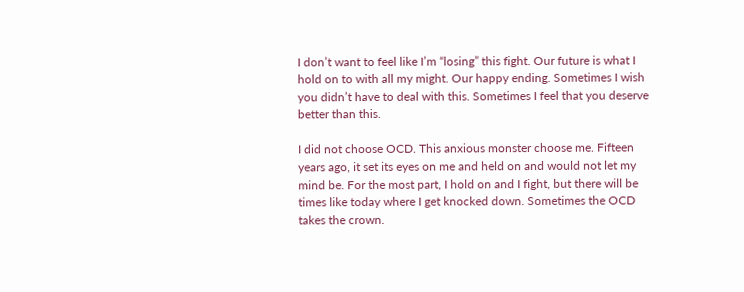I don’t want to feel like I’m “losing” this fight. Our future is what I hold on to with all my might. Our happy ending. Sometimes I wish you didn’t have to deal with this. Sometimes I feel that you deserve better than this.

I did not choose OCD. This anxious monster choose me. Fifteen years ago, it set its eyes on me and held on and would not let my mind be. For the most part, I hold on and I fight, but there will be times like today where I get knocked down. Sometimes the OCD takes the crown.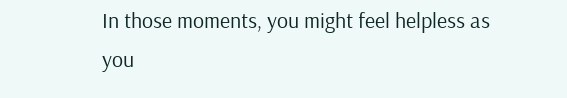In those moments, you might feel helpless as you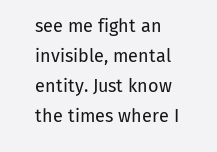see me fight an invisible, mental entity. Just know the times where I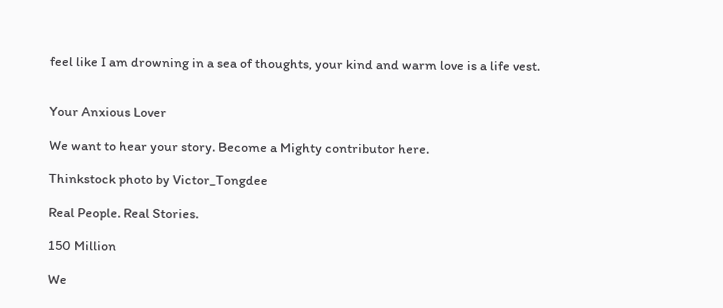feel like I am drowning in a sea of thoughts, your kind and warm love is a life vest.


Your Anxious Lover

We want to hear your story. Become a Mighty contributor here.

Thinkstock photo by Victor_Tongdee

Real People. Real Stories.

150 Million

We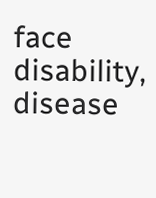face disability, disease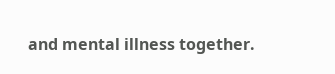and mental illness together.